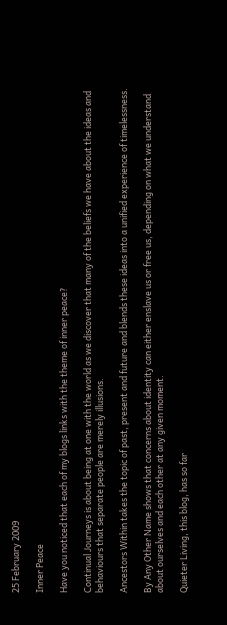25 February 2009

Inner Peace

Have you noticed that each of my blogs links with the theme of inner peace?

Continual Journeys is about being at one with the world as we discover that many of the beliefs we have about the ideas and behaviours that separate people are merely illusions.

Ancestors Within takes the topic of past, present and future and blends these ideas into a unified experience of timelessness.

By Any Other Name shows that concerns about identity can either enslave us or free us, depending on what we understand about ourselves and each other at any given moment.

Quieter Living, this blog, has so far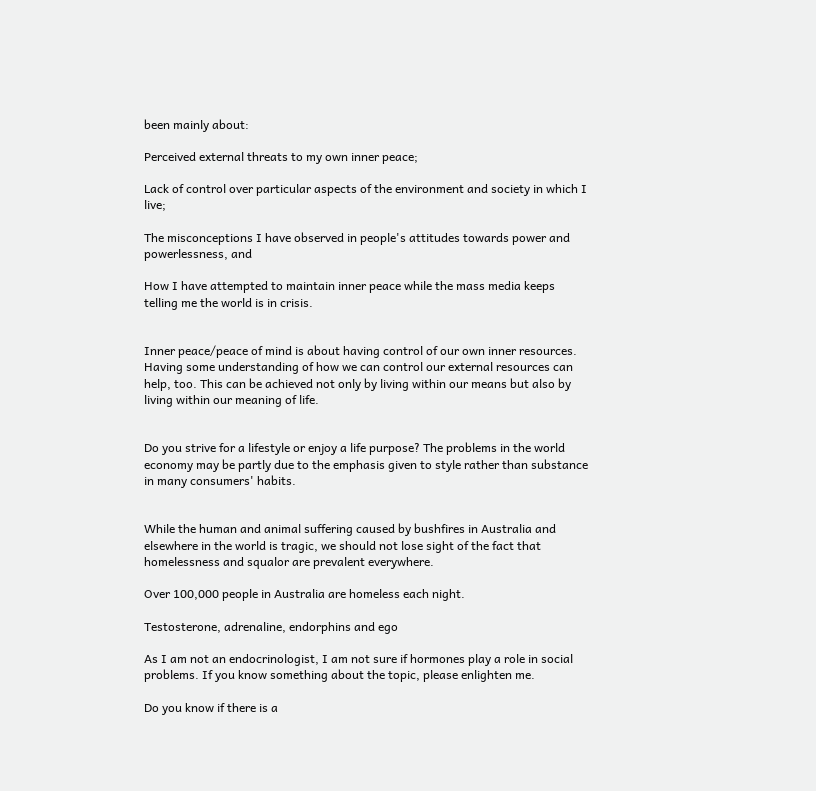been mainly about:

Perceived external threats to my own inner peace;

Lack of control over particular aspects of the environment and society in which I live;

The misconceptions I have observed in people's attitudes towards power and powerlessness, and

How I have attempted to maintain inner peace while the mass media keeps telling me the world is in crisis.


Inner peace/peace of mind is about having control of our own inner resources. Having some understanding of how we can control our external resources can help, too. This can be achieved not only by living within our means but also by living within our meaning of life.


Do you strive for a lifestyle or enjoy a life purpose? The problems in the world economy may be partly due to the emphasis given to style rather than substance in many consumers' habits.


While the human and animal suffering caused by bushfires in Australia and elsewhere in the world is tragic, we should not lose sight of the fact that homelessness and squalor are prevalent everywhere.

Over 100,000 people in Australia are homeless each night.

Testosterone, adrenaline, endorphins and ego

As I am not an endocrinologist, I am not sure if hormones play a role in social problems. If you know something about the topic, please enlighten me.

Do you know if there is a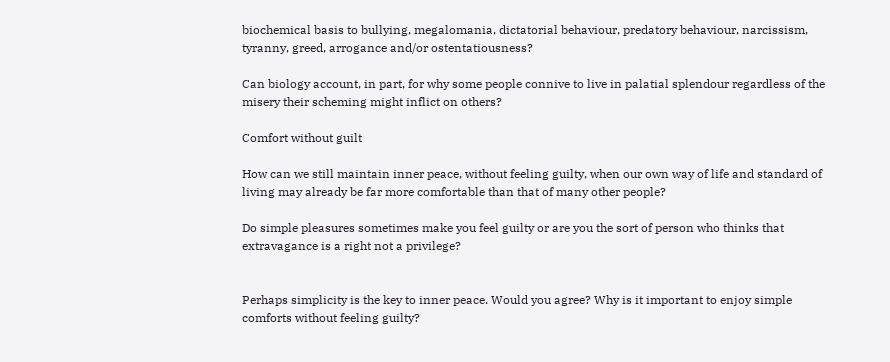biochemical basis to bullying, megalomania, dictatorial behaviour, predatory behaviour, narcissism, tyranny, greed, arrogance and/or ostentatiousness?

Can biology account, in part, for why some people connive to live in palatial splendour regardless of the misery their scheming might inflict on others?

Comfort without guilt

How can we still maintain inner peace, without feeling guilty, when our own way of life and standard of living may already be far more comfortable than that of many other people?

Do simple pleasures sometimes make you feel guilty or are you the sort of person who thinks that extravagance is a right not a privilege?


Perhaps simplicity is the key to inner peace. Would you agree? Why is it important to enjoy simple comforts without feeling guilty?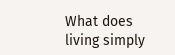What does living simply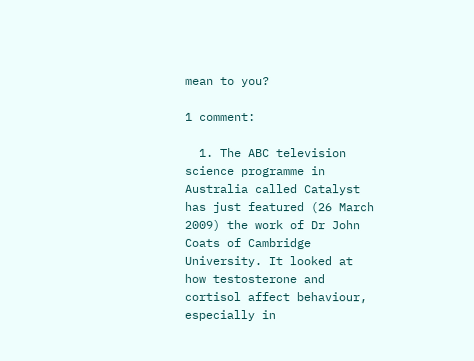mean to you?

1 comment:

  1. The ABC television science programme in Australia called Catalyst has just featured (26 March 2009) the work of Dr John Coats of Cambridge University. It looked at how testosterone and cortisol affect behaviour, especially in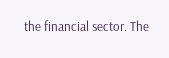the financial sector. The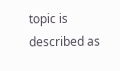topic is described as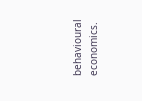behavioural economics.